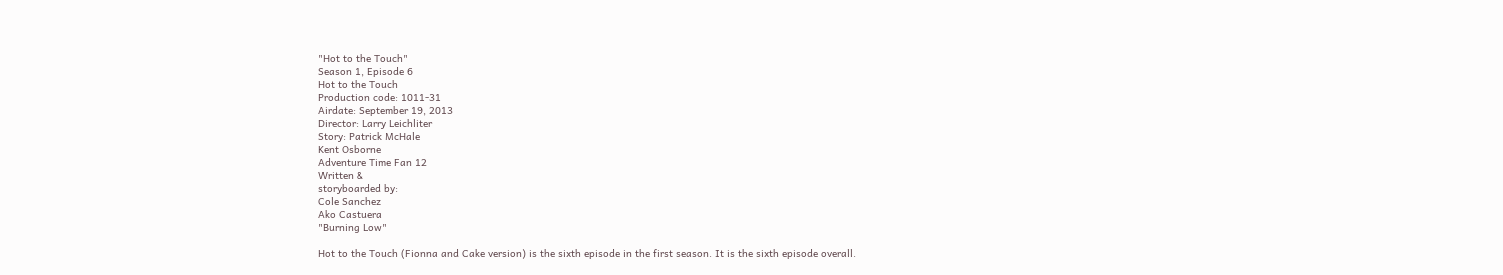"Hot to the Touch"
Season 1, Episode 6
Hot to the Touch
Production code: 1011-31
Airdate: September 19, 2013
Director: Larry Leichliter
Story: Patrick McHale
Kent Osborne
Adventure Time Fan 12
Written &
storyboarded by:
Cole Sanchez
Ako Castuera
"Burning Low"

Hot to the Touch (Fionna and Cake version) is the sixth episode in the first season. It is the sixth episode overall.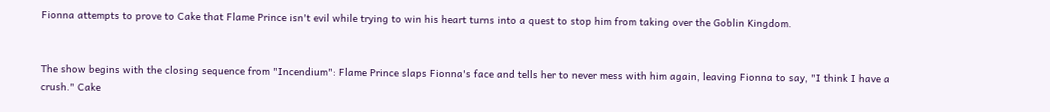Fionna attempts to prove to Cake that Flame Prince isn't evil while trying to win his heart turns into a quest to stop him from taking over the Goblin Kingdom.


The show begins with the closing sequence from "Incendium": Flame Prince slaps Fionna's face and tells her to never mess with him again, leaving Fionna to say, "I think I have a crush." Cake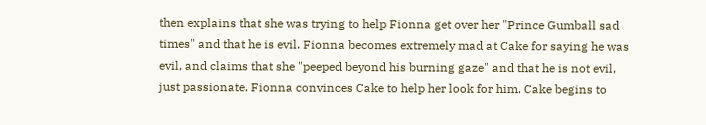then explains that she was trying to help Fionna get over her "Prince Gumball sad times" and that he is evil. Fionna becomes extremely mad at Cake for saying he was evil, and claims that she "peeped beyond his burning gaze" and that he is not evil, just passionate. Fionna convinces Cake to help her look for him. Cake begins to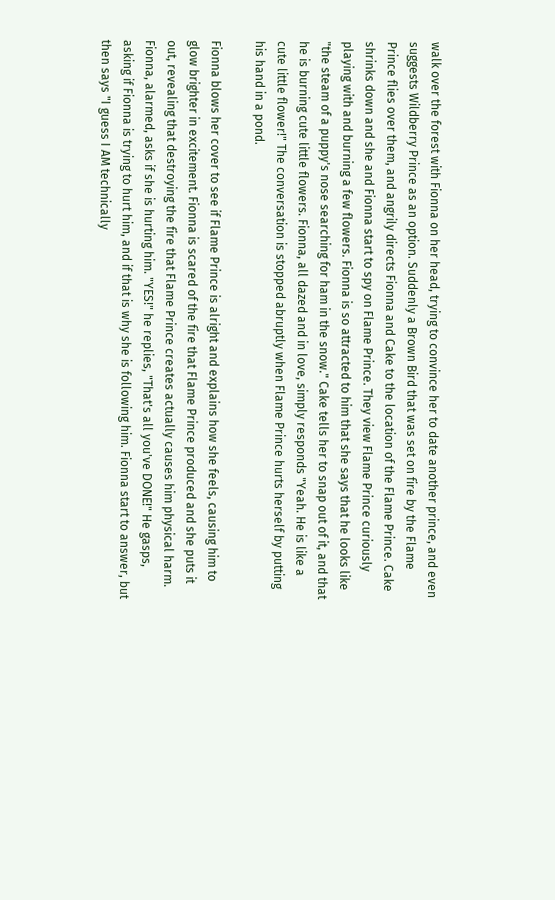walk over the forest with Fionna on her head, trying to convince her to date another prince, and even suggests Wildberry Prince as an option. Suddenly a Brown Bird that was set on fire by the Flame Prince flies over them, and angrily directs Fionna and Cake to the location of the Flame Prince. Cake shrinks down and she and Fionna start to spy on Flame Prince. They view Flame Prince curiously playing with and burning a few flowers. Fionna is so attracted to him that she says that he looks like "the steam of a puppy's nose searching for ham in the snow." Cake tells her to snap out of it, and that he is burning cute little flowers. Fionna, all dazed and in love, simply responds "Yeah. He is like a cute little flower!" The conversation is stopped abruptly when Flame Prince hurts herself by putting his hand in a pond.

Fionna blows her cover to see if Flame Prince is alright and explains how she feels, causing him to glow brighter in excitement. Fionna is scared of the fire that Flame Prince produced and she puts it out, revealing that destroying the fire that Flame Prince creates actually causes him physical harm. Fionna, alarmed, asks if she is hurting him. "YES!" he replies, "That's all you've DONE!" He gasps, asking if Fionna is trying to hurt him, and if that is why she is following him. Fionna start to answer, but then says "I guess I AM technically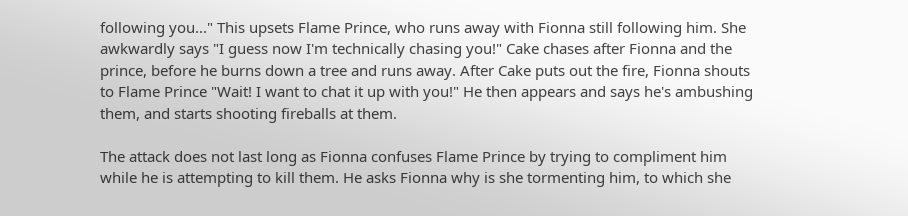following you..." This upsets Flame Prince, who runs away with Fionna still following him. She awkwardly says "I guess now I'm technically chasing you!" Cake chases after Fionna and the prince, before he burns down a tree and runs away. After Cake puts out the fire, Fionna shouts to Flame Prince "Wait! I want to chat it up with you!" He then appears and says he's ambushing them, and starts shooting fireballs at them.

The attack does not last long as Fionna confuses Flame Prince by trying to compliment him while he is attempting to kill them. He asks Fionna why is she tormenting him, to which she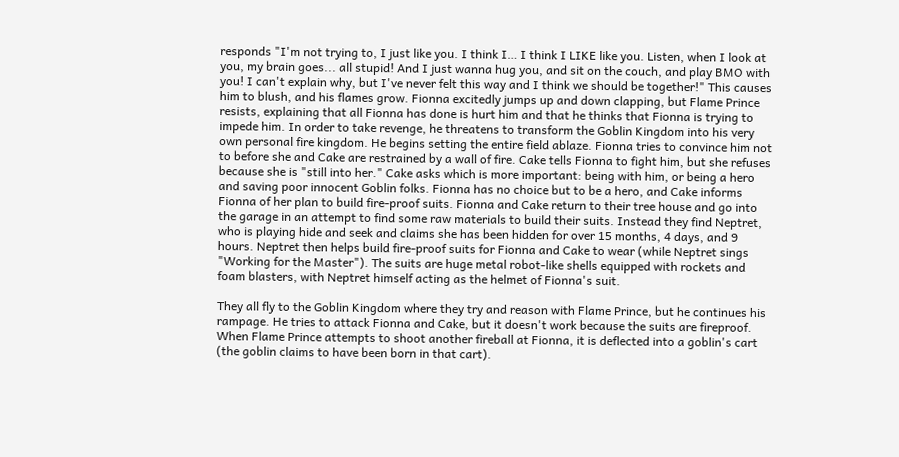responds "I'm not trying to, I just like you. I think I… I think I LIKE like you. Listen, when I look at you, my brain goes... all stupid! And I just wanna hug you, and sit on the couch, and play BMO with you! I can't explain why, but I've never felt this way and I think we should be together!" This causes him to blush, and his flames grow. Fionna excitedly jumps up and down clapping, but Flame Prince resists, explaining that all Fionna has done is hurt him and that he thinks that Fionna is trying to impede him. In order to take revenge, he threatens to transform the Goblin Kingdom into his very own personal fire kingdom. He begins setting the entire field ablaze. Fionna tries to convince him not to before she and Cake are restrained by a wall of fire. Cake tells Fionna to fight him, but she refuses because she is "still into her." Cake asks which is more important: being with him, or being a hero and saving poor innocent Goblin folks. Fionna has no choice but to be a hero, and Cake informs Fionna of her plan to build fire-proof suits. Fionna and Cake return to their tree house and go into the garage in an attempt to find some raw materials to build their suits. Instead they find Neptret, who is playing hide and seek and claims she has been hidden for over 15 months, 4 days, and 9 hours. Neptret then helps build fire-proof suits for Fionna and Cake to wear (while Neptret sings "Working for the Master"). The suits are huge metal robot-like shells equipped with rockets and foam blasters, with Neptret himself acting as the helmet of Fionna's suit.

They all fly to the Goblin Kingdom where they try and reason with Flame Prince, but he continues his rampage. He tries to attack Fionna and Cake, but it doesn't work because the suits are fireproof. When Flame Prince attempts to shoot another fireball at Fionna, it is deflected into a goblin's cart (the goblin claims to have been born in that cart).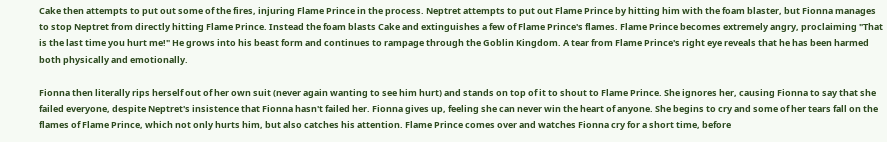Cake then attempts to put out some of the fires, injuring Flame Prince in the process. Neptret attempts to put out Flame Prince by hitting him with the foam blaster, but Fionna manages to stop Neptret from directly hitting Flame Prince. Instead the foam blasts Cake and extinguishes a few of Flame Prince's flames. Flame Prince becomes extremely angry, proclaiming "That is the last time you hurt me!" He grows into his beast form and continues to rampage through the Goblin Kingdom. A tear from Flame Prince's right eye reveals that he has been harmed both physically and emotionally.

Fionna then literally rips herself out of her own suit (never again wanting to see him hurt) and stands on top of it to shout to Flame Prince. She ignores her, causing Fionna to say that she failed everyone, despite Neptret's insistence that Fionna hasn't failed her. Fionna gives up, feeling she can never win the heart of anyone. She begins to cry and some of her tears fall on the flames of Flame Prince, which not only hurts him, but also catches his attention. Flame Prince comes over and watches Fionna cry for a short time, before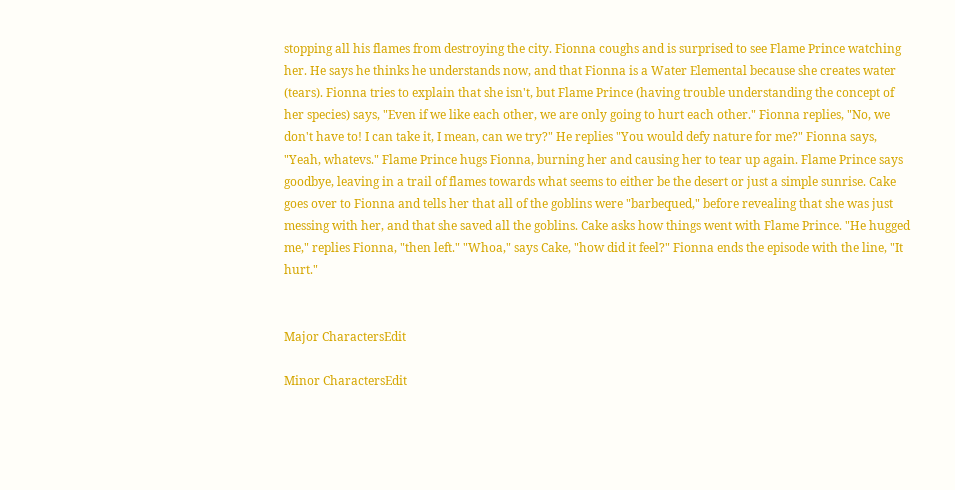stopping all his flames from destroying the city. Fionna coughs and is surprised to see Flame Prince watching her. He says he thinks he understands now, and that Fionna is a Water Elemental because she creates water (tears). Fionna tries to explain that she isn't, but Flame Prince (having trouble understanding the concept of her species) says, "Even if we like each other, we are only going to hurt each other." Fionna replies, "No, we don't have to! I can take it, I mean, can we try?" He replies "You would defy nature for me?" Fionna says, "Yeah, whatevs." Flame Prince hugs Fionna, burning her and causing her to tear up again. Flame Prince says goodbye, leaving in a trail of flames towards what seems to either be the desert or just a simple sunrise. Cake goes over to Fionna and tells her that all of the goblins were "barbequed," before revealing that she was just messing with her, and that she saved all the goblins. Cake asks how things went with Flame Prince. "He hugged me," replies Fionna, "then left." "Whoa," says Cake, "how did it feel?" Fionna ends the episode with the line, "It hurt."


Major CharactersEdit

Minor CharactersEdit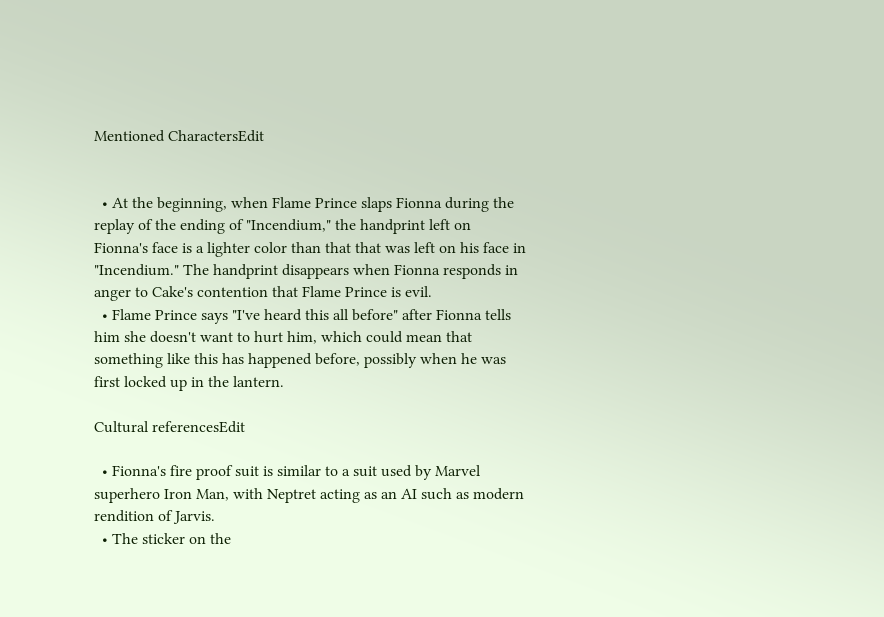Mentioned CharactersEdit


  • At the beginning, when Flame Prince slaps Fionna during the replay of the ending of "Incendium," the handprint left on Fionna's face is a lighter color than that that was left on his face in "Incendium." The handprint disappears when Fionna responds in anger to Cake's contention that Flame Prince is evil.
  • Flame Prince says "I've heard this all before" after Fionna tells him she doesn't want to hurt him, which could mean that something like this has happened before, possibly when he was first locked up in the lantern.

Cultural referencesEdit

  • Fionna's fire proof suit is similar to a suit used by Marvel superhero Iron Man, with Neptret acting as an AI such as modern rendition of Jarvis.
  • The sticker on the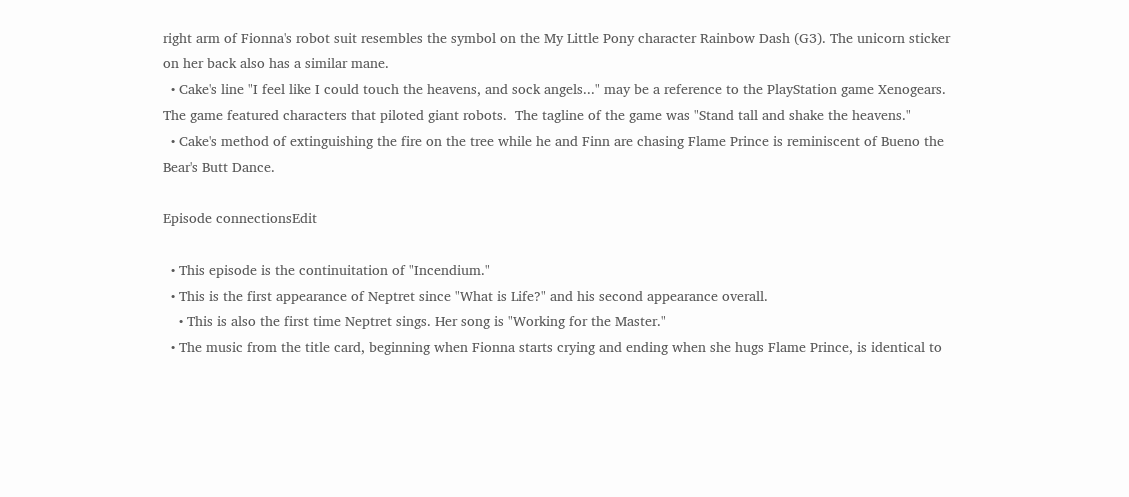right arm of Fionna's robot suit resembles the symbol on the My Little Pony character Rainbow Dash (G3). The unicorn sticker on her back also has a similar mane.
  • Cake's line "I feel like I could touch the heavens, and sock angels..." may be a reference to the PlayStation game Xenogears. The game featured characters that piloted giant robots.  The tagline of the game was "Stand tall and shake the heavens."
  • Cake's method of extinguishing the fire on the tree while he and Finn are chasing Flame Prince is reminiscent of Bueno the Bear's Butt Dance.

Episode connectionsEdit

  • This episode is the continuitation of "Incendium."
  • This is the first appearance of Neptret since "What is Life?" and his second appearance overall.
    • This is also the first time Neptret sings. Her song is "Working for the Master."
  • The music from the title card, beginning when Fionna starts crying and ending when she hugs Flame Prince, is identical to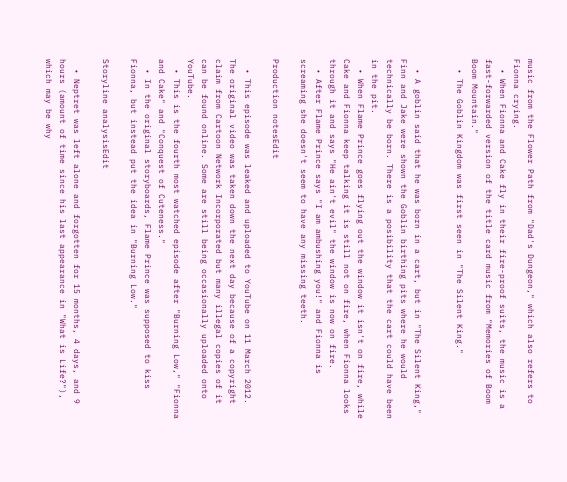music from the Flower Path from "Dad's Dungeon," which also refers to Fionna crying.
  • When Fionna and Cake fly in their fire-proof suits, the music is a fast-forwarded version of the title card music from "Memories of Boom Boom Mountain."
  • The Goblin Kingdom was first seen in "The Silent King."


  • A goblin said that he was born in a cart, but in "The Silent King," Finn and Jake were shown the Goblin birthing pits where he would technically be born. There is a posibility that the cart could have been in the pit.
  • When Flame Prince goes flying out the window it isn't on fire, while Cake and Fionna keep talking it is still not on fire, when Fionna looks through it and says "He ain't evil" the window is now on fire.
  • After Flame Prince says "I am ambushing you!" and Fionna is screaming she doesn't seem to have any missing teeth.

Production notesEdit

  • This episode was leaked and uploaded to YouTube on 11 March 2012. The original video was taken down the next day because of a copyright claim from Cartoon Network Incorporated but many illegal copies of it can be found online. Some are still being occasionally uploaded onto YouTube.
  • This is the fourth most watched episode after "Burning Low," "Fionna and Cake" and "Conquest of Cuteness."
  • In the original storyboards, Flame Prince was supposed to kiss Fionna, but instead put the idea in "Burning Low."

Storyline analysisEdit

  • Neptret was left alone and forgotten for 15 months, 4 days, and 9 hours (amount of time since his last appearance in "What is Life?"), which may be why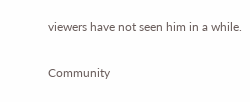viewers have not seen him in a while.


Community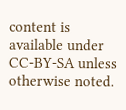content is available under CC-BY-SA unless otherwise noted.